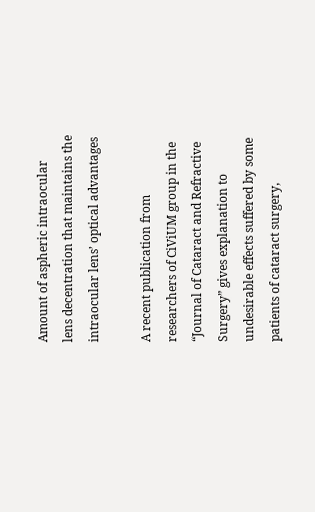Amount of aspheric intraocular lens decentration that maintains the intraocular lens’ optical advantages

A recent publication from researchers of CiViUM group in the “Journal of Cataract and Refractive Surgery” gives explanation to undesirable effects suffered by some patients of cataract surgery,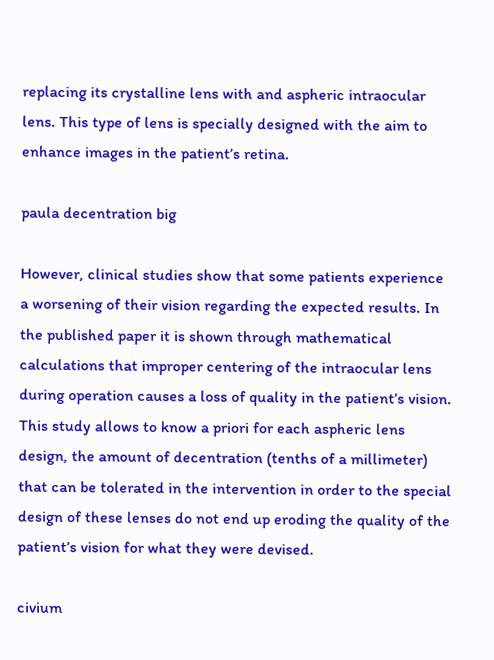replacing its crystalline lens with and aspheric intraocular lens. This type of lens is specially designed with the aim to enhance images in the patient’s retina.

paula decentration big

However, clinical studies show that some patients experience a worsening of their vision regarding the expected results. In the published paper it is shown through mathematical calculations that improper centering of the intraocular lens during operation causes a loss of quality in the patient’s vision. This study allows to know a priori for each aspheric lens design, the amount of decentration (tenths of a millimeter) that can be tolerated in the intervention in order to the special design of these lenses do not end up eroding the quality of the patient’s vision for what they were devised.

civium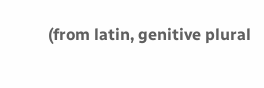(from latin, genitive plural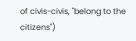of civis-civis, "belong to the citizens")